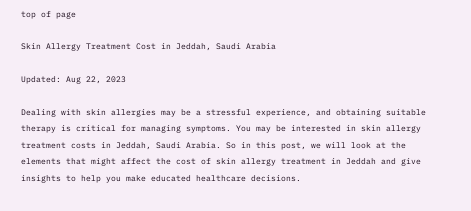top of page

Skin Allergy Treatment Cost in Jeddah, Saudi Arabia

Updated: Aug 22, 2023

Dealing with skin allergies may be a stressful experience, and obtaining suitable therapy is critical for managing symptoms. You may be interested in skin allergy treatment costs in Jeddah, Saudi Arabia. So in this post, we will look at the elements that might affect the cost of skin allergy treatment in Jeddah and give insights to help you make educated healthcare decisions.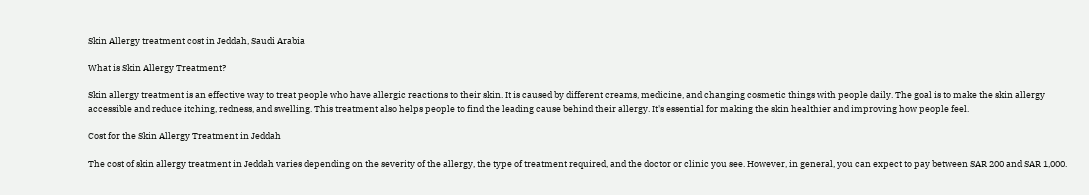Skin Allergy treatment cost in Jeddah, Saudi Arabia

What is Skin Allergy Treatment?

Skin allergy treatment is an effective way to treat people who have allergic reactions to their skin. It is caused by different creams, medicine, and changing cosmetic things with people daily. The goal is to make the skin allergy accessible and reduce itching, redness, and swelling. This treatment also helps people to find the leading cause behind their allergy. It's essential for making the skin healthier and improving how people feel.

Cost for the Skin Allergy Treatment in Jeddah

The cost of skin allergy treatment in Jeddah varies depending on the severity of the allergy, the type of treatment required, and the doctor or clinic you see. However, in general, you can expect to pay between SAR 200 and SAR 1,000.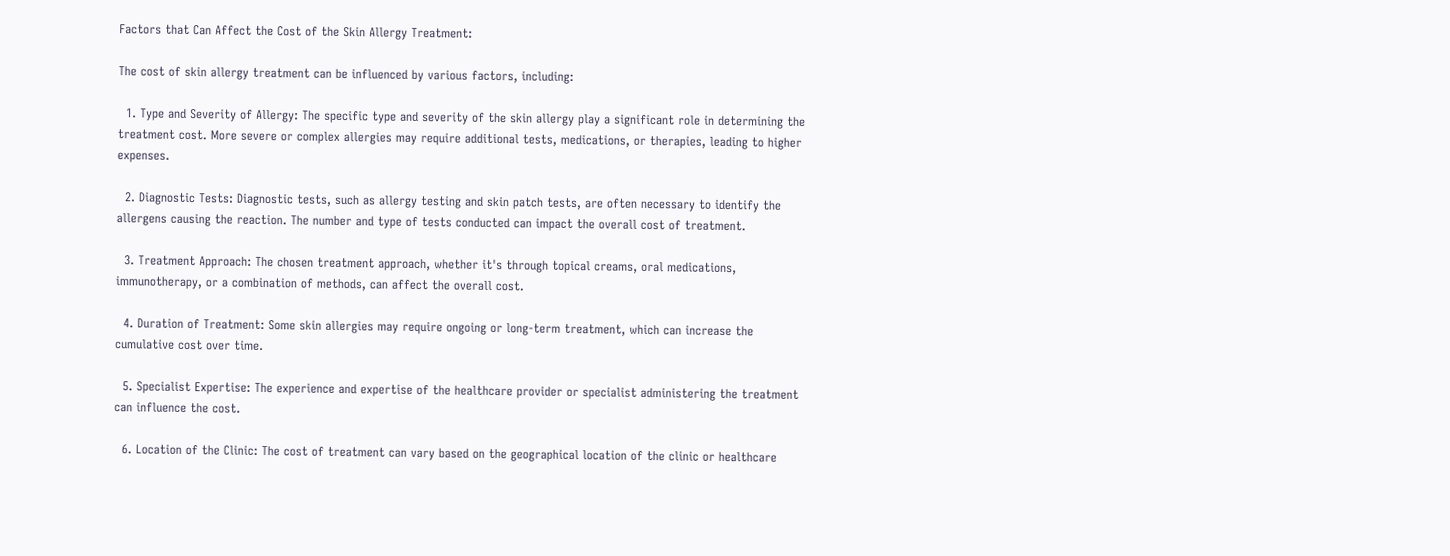Factors that Can Affect the Cost of the Skin Allergy Treatment:

The cost of skin allergy treatment can be influenced by various factors, including:

  1. Type and Severity of Allergy: The specific type and severity of the skin allergy play a significant role in determining the treatment cost. More severe or complex allergies may require additional tests, medications, or therapies, leading to higher expenses.

  2. Diagnostic Tests: Diagnostic tests, such as allergy testing and skin patch tests, are often necessary to identify the allergens causing the reaction. The number and type of tests conducted can impact the overall cost of treatment.

  3. Treatment Approach: The chosen treatment approach, whether it's through topical creams, oral medications, immunotherapy, or a combination of methods, can affect the overall cost.

  4. Duration of Treatment: Some skin allergies may require ongoing or long-term treatment, which can increase the cumulative cost over time.

  5. Specialist Expertise: The experience and expertise of the healthcare provider or specialist administering the treatment can influence the cost.

  6. Location of the Clinic: The cost of treatment can vary based on the geographical location of the clinic or healthcare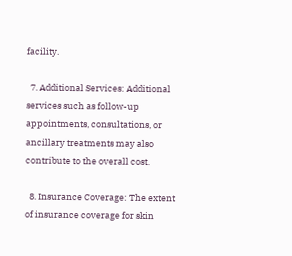facility.

  7. Additional Services: Additional services such as follow-up appointments, consultations, or ancillary treatments may also contribute to the overall cost.

  8. Insurance Coverage: The extent of insurance coverage for skin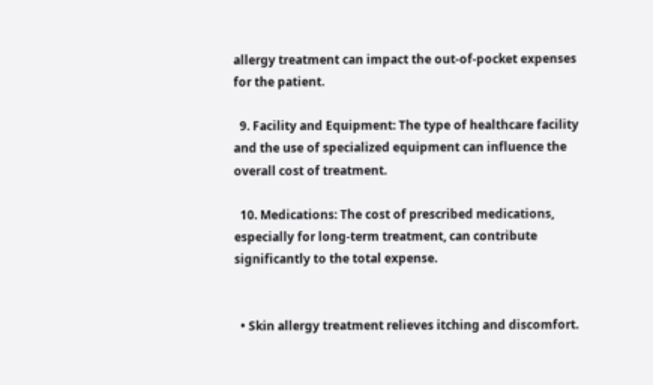allergy treatment can impact the out-of-pocket expenses for the patient.

  9. Facility and Equipment: The type of healthcare facility and the use of specialized equipment can influence the overall cost of treatment.

  10. Medications: The cost of prescribed medications, especially for long-term treatment, can contribute significantly to the total expense.


  • Skin allergy treatment relieves itching and discomfort.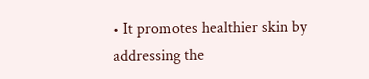• It promotes healthier skin by addressing the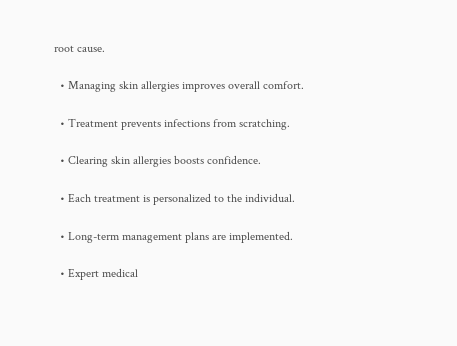root cause.

  • Managing skin allergies improves overall comfort.

  • Treatment prevents infections from scratching.

  • Clearing skin allergies boosts confidence.

  • Each treatment is personalized to the individual.

  • Long-term management plans are implemented.

  • Expert medical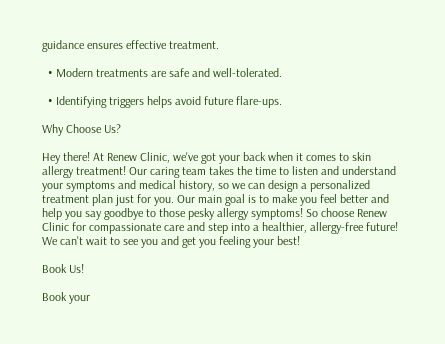guidance ensures effective treatment.

  • Modern treatments are safe and well-tolerated.

  • Identifying triggers helps avoid future flare-ups.

Why Choose Us?

Hey there! At Renew Clinic, we've got your back when it comes to skin allergy treatment! Our caring team takes the time to listen and understand your symptoms and medical history, so we can design a personalized treatment plan just for you. Our main goal is to make you feel better and help you say goodbye to those pesky allergy symptoms! So choose Renew Clinic for compassionate care and step into a healthier, allergy-free future! We can't wait to see you and get you feeling your best!

Book Us!

Book your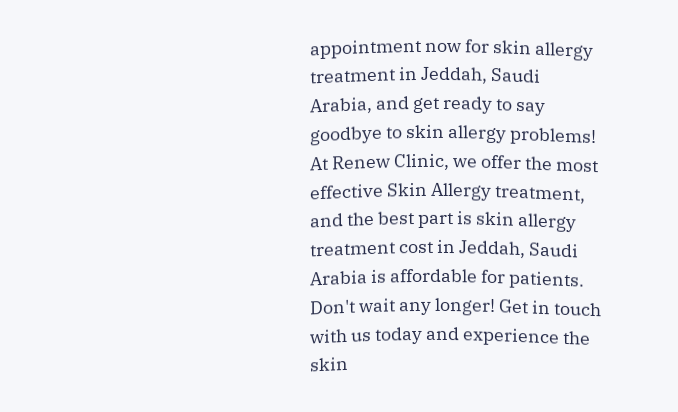appointment now for skin allergy treatment in Jeddah, Saudi Arabia, and get ready to say goodbye to skin allergy problems! At Renew Clinic, we offer the most effective Skin Allergy treatment, and the best part is skin allergy treatment cost in Jeddah, Saudi Arabia is affordable for patients. Don't wait any longer! Get in touch with us today and experience the skin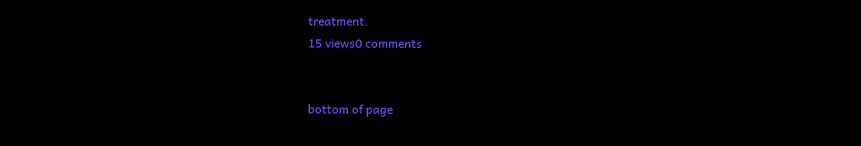treatment.
15 views0 comments


bottom of page